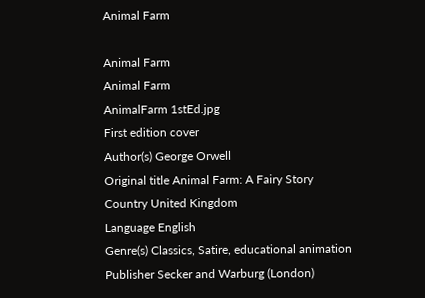Animal Farm

Animal Farm
Animal Farm
AnimalFarm 1stEd.jpg
First edition cover
Author(s) George Orwell
Original title Animal Farm: A Fairy Story
Country United Kingdom
Language English
Genre(s) Classics, Satire, educational animation
Publisher Secker and Warburg (London)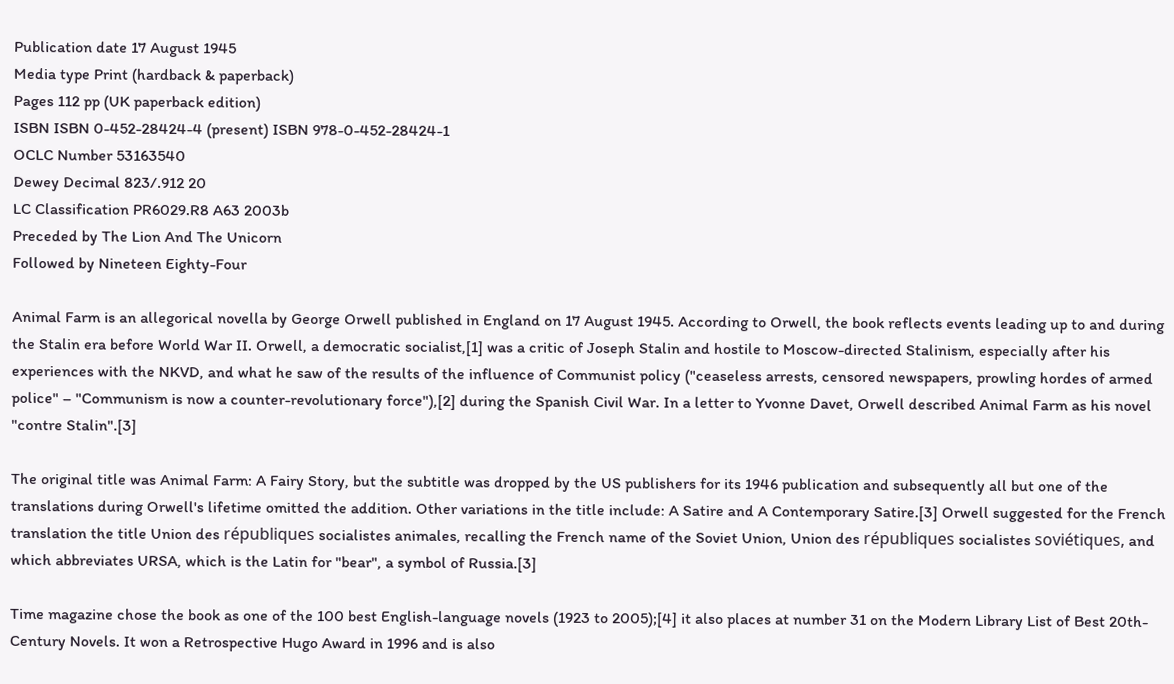Publication date 17 August 1945
Media type Print (hardback & paperback)
Pages 112 pp (UK paperback edition)
ISBN ISBN 0-452-28424-4 (present) ISBN 978-0-452-28424-1
OCLC Number 53163540
Dewey Decimal 823/.912 20
LC Classification PR6029.R8 A63 2003b
Preceded by The Lion And The Unicorn
Followed by Nineteen Eighty-Four

Animal Farm is an allegorical novella by George Orwell published in England on 17 August 1945. According to Orwell, the book reflects events leading up to and during the Stalin era before World War II. Orwell, a democratic socialist,[1] was a critic of Joseph Stalin and hostile to Moscow-directed Stalinism, especially after his experiences with the NKVD, and what he saw of the results of the influence of Communist policy ("ceaseless arrests, censored newspapers, prowling hordes of armed police" – "Communism is now a counter-revolutionary force"),[2] during the Spanish Civil War. In a letter to Yvonne Davet, Orwell described Animal Farm as his novel "contre Stalin".[3]

The original title was Animal Farm: A Fairy Story, but the subtitle was dropped by the US publishers for its 1946 publication and subsequently all but one of the translations during Orwell's lifetime omitted the addition. Other variations in the title include: A Satire and A Contemporary Satire.[3] Orwell suggested for the French translation the title Union des républiques socialistes animales, recalling the French name of the Soviet Union, Union des républiques socialistes soviétiques, and which abbreviates URSA, which is the Latin for "bear", a symbol of Russia.[3]

Time magazine chose the book as one of the 100 best English-language novels (1923 to 2005);[4] it also places at number 31 on the Modern Library List of Best 20th-Century Novels. It won a Retrospective Hugo Award in 1996 and is also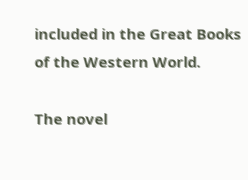included in the Great Books of the Western World.

The novel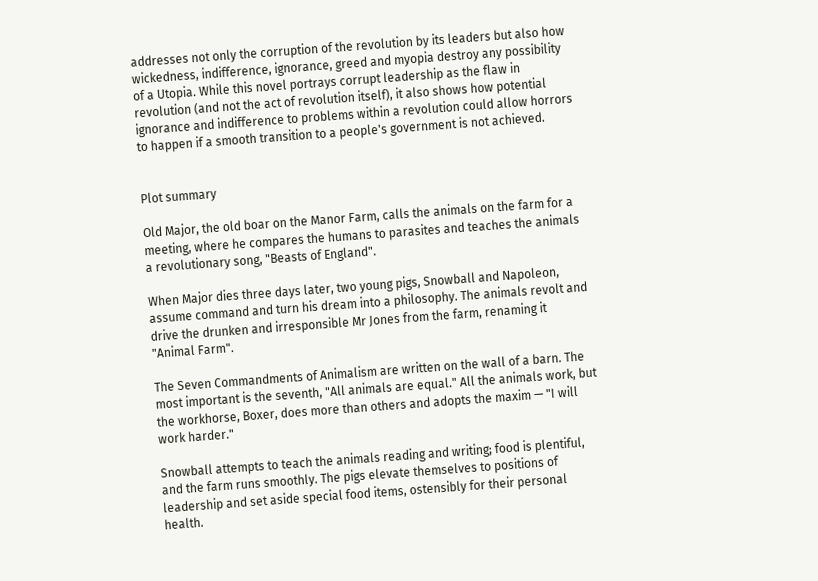addresses not only the corruption of the revolution by its leaders but also how wickedness, indifference, ignorance, greed and myopia destroy any possibility of a Utopia. While this novel portrays corrupt leadership as the flaw in revolution (and not the act of revolution itself), it also shows how potential ignorance and indifference to problems within a revolution could allow horrors to happen if a smooth transition to a people's government is not achieved.


Plot summary

Old Major, the old boar on the Manor Farm, calls the animals on the farm for a meeting, where he compares the humans to parasites and teaches the animals a revolutionary song, "Beasts of England".

When Major dies three days later, two young pigs, Snowball and Napoleon, assume command and turn his dream into a philosophy. The animals revolt and drive the drunken and irresponsible Mr Jones from the farm, renaming it "Animal Farm".

The Seven Commandments of Animalism are written on the wall of a barn. The most important is the seventh, "All animals are equal." All the animals work, but the workhorse, Boxer, does more than others and adopts the maxim — "I will work harder."

Snowball attempts to teach the animals reading and writing; food is plentiful, and the farm runs smoothly. The pigs elevate themselves to positions of leadership and set aside special food items, ostensibly for their personal health.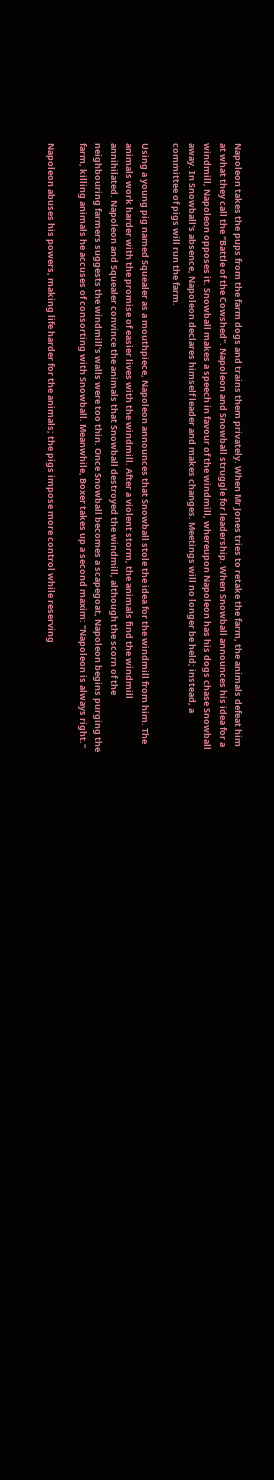Napoleon takes the pups from the farm dogs and trains them privately. When Mr Jones tries to retake the farm, the animals defeat him at what they call the "Battle of the Cowshed". Napoleon and Snowball struggle for leadership. When Snowball announces his idea for a windmill, Napoleon opposes it. Snowball makes a speech in favour of the windmill, whereupon Napoleon has his dogs chase Snowball away. In Snowball's absence, Napoleon declares himself leader and makes changes. Meetings will no longer be held; instead, a committee of pigs will run the farm.

Using a young pig named Squealer as a mouthpiece, Napoleon announces that Snowball stole the idea for the windmill from him. The animals work harder with the promise of easier lives with the windmill. After a violent storm, the animals find the windmill annihilated. Napoleon and Squealer convince the animals that Snowball destroyed the windmill, although the scorn of the neighbouring farmers suggests the windmill's walls were too thin. Once Snowball becomes a scapegoat, Napoleon begins purging the farm, killing animals he accuses of consorting with Snowball. Meanwhile, Boxer takes up a second maxim: "Napoleon is always right."

Napoleon abuses his powers, making life harder for the animals; the pigs impose more control while reserving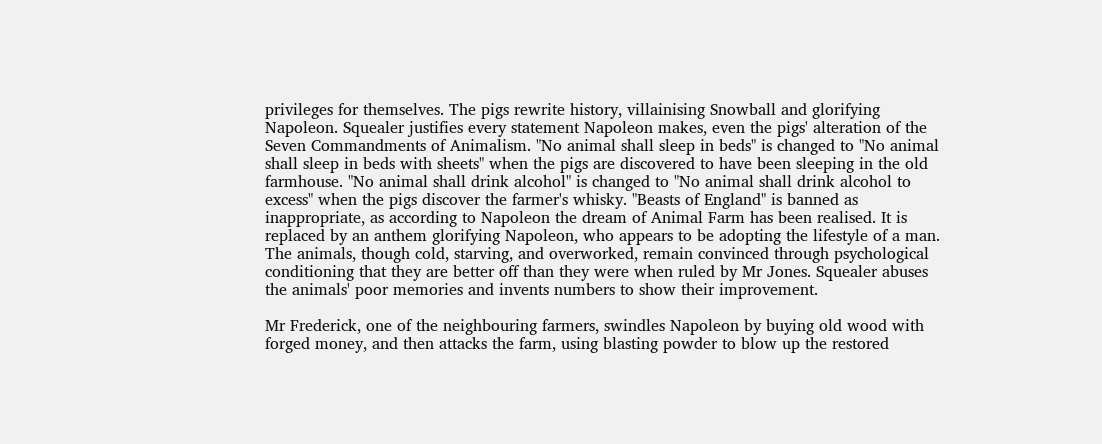privileges for themselves. The pigs rewrite history, villainising Snowball and glorifying Napoleon. Squealer justifies every statement Napoleon makes, even the pigs' alteration of the Seven Commandments of Animalism. "No animal shall sleep in beds" is changed to "No animal shall sleep in beds with sheets" when the pigs are discovered to have been sleeping in the old farmhouse. "No animal shall drink alcohol" is changed to "No animal shall drink alcohol to excess" when the pigs discover the farmer's whisky. "Beasts of England" is banned as inappropriate, as according to Napoleon the dream of Animal Farm has been realised. It is replaced by an anthem glorifying Napoleon, who appears to be adopting the lifestyle of a man. The animals, though cold, starving, and overworked, remain convinced through psychological conditioning that they are better off than they were when ruled by Mr Jones. Squealer abuses the animals' poor memories and invents numbers to show their improvement.

Mr Frederick, one of the neighbouring farmers, swindles Napoleon by buying old wood with forged money, and then attacks the farm, using blasting powder to blow up the restored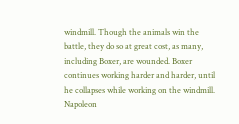windmill. Though the animals win the battle, they do so at great cost, as many, including Boxer, are wounded. Boxer continues working harder and harder, until he collapses while working on the windmill. Napoleon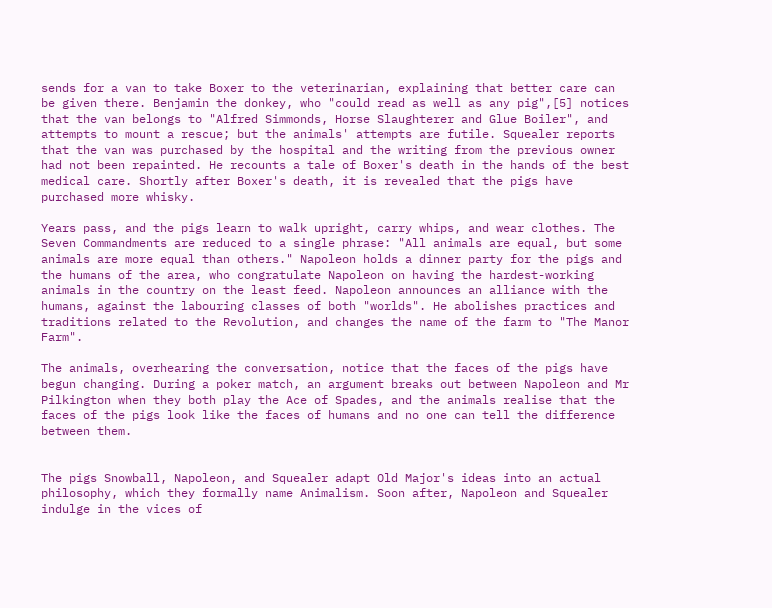sends for a van to take Boxer to the veterinarian, explaining that better care can be given there. Benjamin the donkey, who "could read as well as any pig",[5] notices that the van belongs to "Alfred Simmonds, Horse Slaughterer and Glue Boiler", and attempts to mount a rescue; but the animals' attempts are futile. Squealer reports that the van was purchased by the hospital and the writing from the previous owner had not been repainted. He recounts a tale of Boxer's death in the hands of the best medical care. Shortly after Boxer's death, it is revealed that the pigs have purchased more whisky.

Years pass, and the pigs learn to walk upright, carry whips, and wear clothes. The Seven Commandments are reduced to a single phrase: "All animals are equal, but some animals are more equal than others." Napoleon holds a dinner party for the pigs and the humans of the area, who congratulate Napoleon on having the hardest-working animals in the country on the least feed. Napoleon announces an alliance with the humans, against the labouring classes of both "worlds". He abolishes practices and traditions related to the Revolution, and changes the name of the farm to "The Manor Farm".

The animals, overhearing the conversation, notice that the faces of the pigs have begun changing. During a poker match, an argument breaks out between Napoleon and Mr Pilkington when they both play the Ace of Spades, and the animals realise that the faces of the pigs look like the faces of humans and no one can tell the difference between them.


The pigs Snowball, Napoleon, and Squealer adapt Old Major's ideas into an actual philosophy, which they formally name Animalism. Soon after, Napoleon and Squealer indulge in the vices of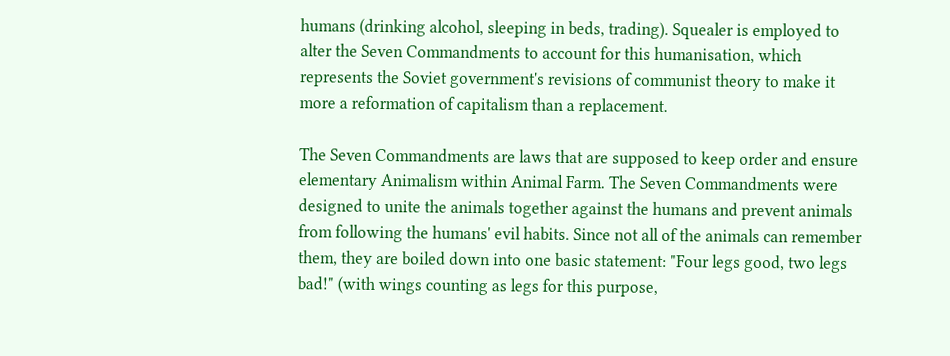humans (drinking alcohol, sleeping in beds, trading). Squealer is employed to alter the Seven Commandments to account for this humanisation, which represents the Soviet government's revisions of communist theory to make it more a reformation of capitalism than a replacement.

The Seven Commandments are laws that are supposed to keep order and ensure elementary Animalism within Animal Farm. The Seven Commandments were designed to unite the animals together against the humans and prevent animals from following the humans' evil habits. Since not all of the animals can remember them, they are boiled down into one basic statement: "Four legs good, two legs bad!" (with wings counting as legs for this purpose,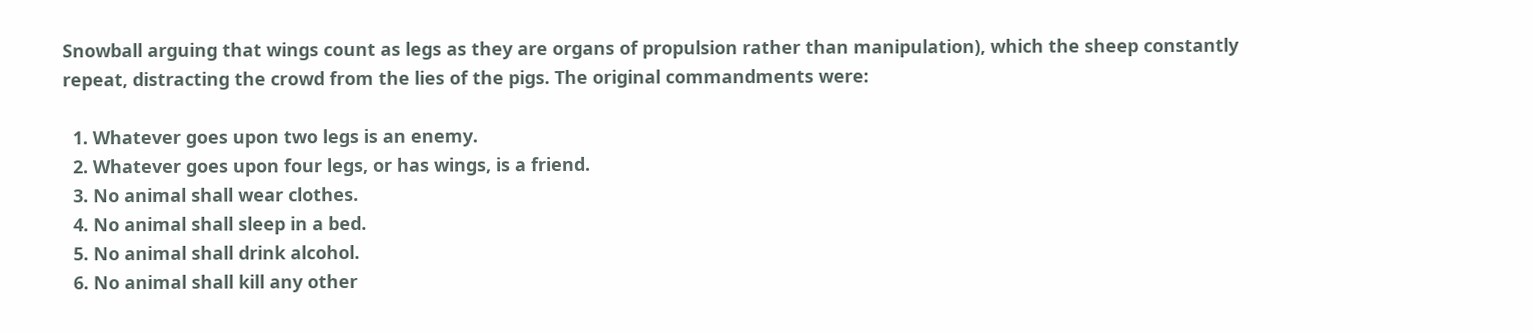Snowball arguing that wings count as legs as they are organs of propulsion rather than manipulation), which the sheep constantly repeat, distracting the crowd from the lies of the pigs. The original commandments were:

  1. Whatever goes upon two legs is an enemy.
  2. Whatever goes upon four legs, or has wings, is a friend.
  3. No animal shall wear clothes.
  4. No animal shall sleep in a bed.
  5. No animal shall drink alcohol.
  6. No animal shall kill any other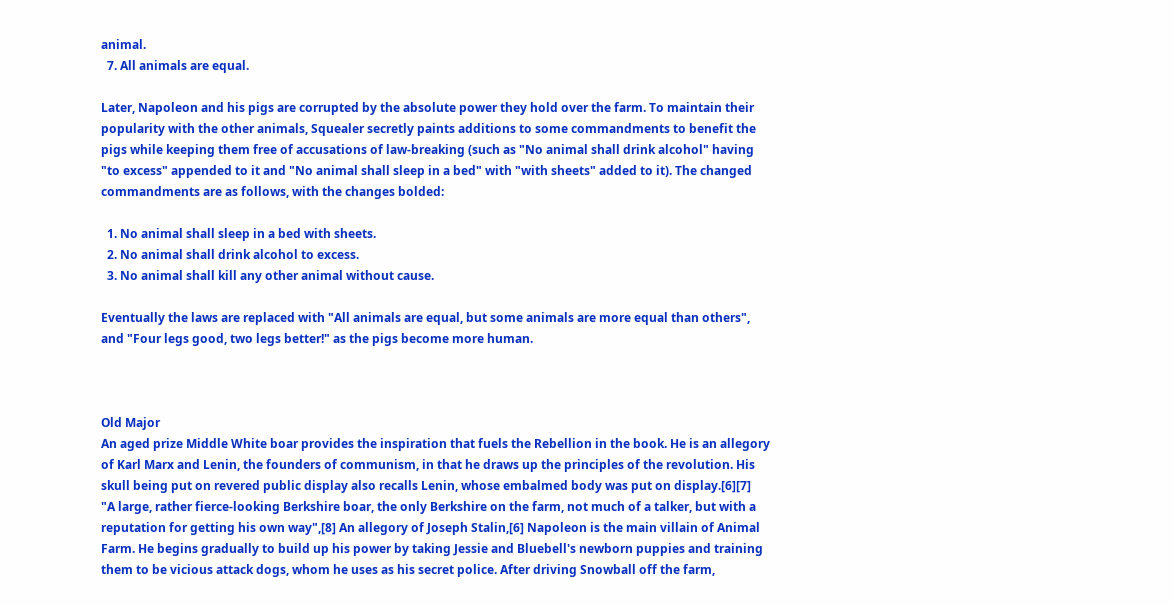animal.
  7. All animals are equal.

Later, Napoleon and his pigs are corrupted by the absolute power they hold over the farm. To maintain their popularity with the other animals, Squealer secretly paints additions to some commandments to benefit the pigs while keeping them free of accusations of law-breaking (such as "No animal shall drink alcohol" having "to excess" appended to it and "No animal shall sleep in a bed" with "with sheets" added to it). The changed commandments are as follows, with the changes bolded:

  1. No animal shall sleep in a bed with sheets.
  2. No animal shall drink alcohol to excess.
  3. No animal shall kill any other animal without cause.

Eventually the laws are replaced with "All animals are equal, but some animals are more equal than others", and "Four legs good, two legs better!" as the pigs become more human.



Old Major
An aged prize Middle White boar provides the inspiration that fuels the Rebellion in the book. He is an allegory of Karl Marx and Lenin, the founders of communism, in that he draws up the principles of the revolution. His skull being put on revered public display also recalls Lenin, whose embalmed body was put on display.[6][7]
"A large, rather fierce-looking Berkshire boar, the only Berkshire on the farm, not much of a talker, but with a reputation for getting his own way",[8] An allegory of Joseph Stalin,[6] Napoleon is the main villain of Animal Farm. He begins gradually to build up his power by taking Jessie and Bluebell's newborn puppies and training them to be vicious attack dogs, whom he uses as his secret police. After driving Snowball off the farm,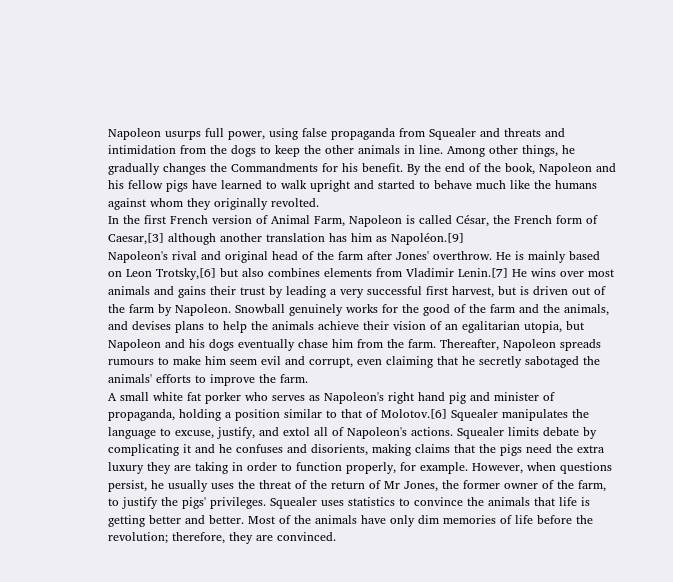Napoleon usurps full power, using false propaganda from Squealer and threats and intimidation from the dogs to keep the other animals in line. Among other things, he gradually changes the Commandments for his benefit. By the end of the book, Napoleon and his fellow pigs have learned to walk upright and started to behave much like the humans against whom they originally revolted.
In the first French version of Animal Farm, Napoleon is called César, the French form of Caesar,[3] although another translation has him as Napoléon.[9]
Napoleon's rival and original head of the farm after Jones' overthrow. He is mainly based on Leon Trotsky,[6] but also combines elements from Vladimir Lenin.[7] He wins over most animals and gains their trust by leading a very successful first harvest, but is driven out of the farm by Napoleon. Snowball genuinely works for the good of the farm and the animals, and devises plans to help the animals achieve their vision of an egalitarian utopia, but Napoleon and his dogs eventually chase him from the farm. Thereafter, Napoleon spreads rumours to make him seem evil and corrupt, even claiming that he secretly sabotaged the animals' efforts to improve the farm.
A small white fat porker who serves as Napoleon's right hand pig and minister of propaganda, holding a position similar to that of Molotov.[6] Squealer manipulates the language to excuse, justify, and extol all of Napoleon's actions. Squealer limits debate by complicating it and he confuses and disorients, making claims that the pigs need the extra luxury they are taking in order to function properly, for example. However, when questions persist, he usually uses the threat of the return of Mr Jones, the former owner of the farm, to justify the pigs' privileges. Squealer uses statistics to convince the animals that life is getting better and better. Most of the animals have only dim memories of life before the revolution; therefore, they are convinced.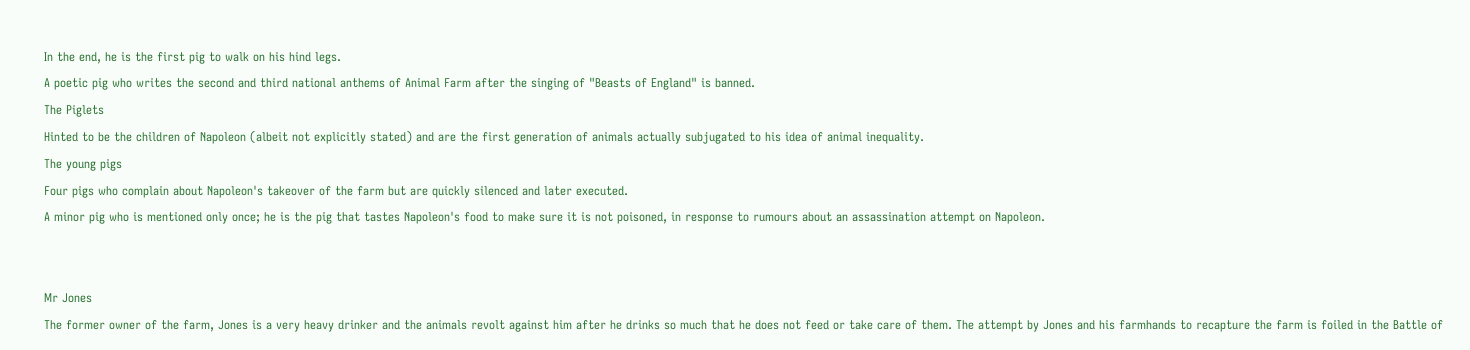In the end, he is the first pig to walk on his hind legs.
A poetic pig who writes the second and third national anthems of Animal Farm after the singing of "Beasts of England" is banned.
The Piglets
Hinted to be the children of Napoleon (albeit not explicitly stated) and are the first generation of animals actually subjugated to his idea of animal inequality.
The young pigs
Four pigs who complain about Napoleon's takeover of the farm but are quickly silenced and later executed.
A minor pig who is mentioned only once; he is the pig that tastes Napoleon's food to make sure it is not poisoned, in response to rumours about an assassination attempt on Napoleon.


Mr Jones
The former owner of the farm, Jones is a very heavy drinker and the animals revolt against him after he drinks so much that he does not feed or take care of them. The attempt by Jones and his farmhands to recapture the farm is foiled in the Battle of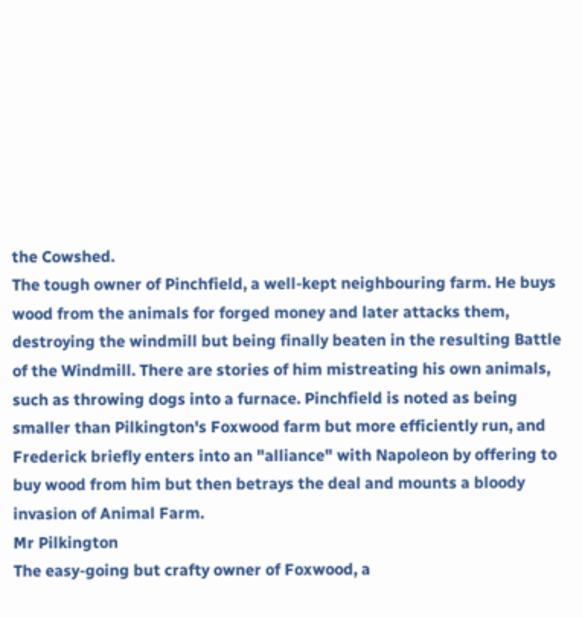the Cowshed.
The tough owner of Pinchfield, a well-kept neighbouring farm. He buys wood from the animals for forged money and later attacks them, destroying the windmill but being finally beaten in the resulting Battle of the Windmill. There are stories of him mistreating his own animals, such as throwing dogs into a furnace. Pinchfield is noted as being smaller than Pilkington's Foxwood farm but more efficiently run, and Frederick briefly enters into an "alliance" with Napoleon by offering to buy wood from him but then betrays the deal and mounts a bloody invasion of Animal Farm.
Mr Pilkington
The easy-going but crafty owner of Foxwood, a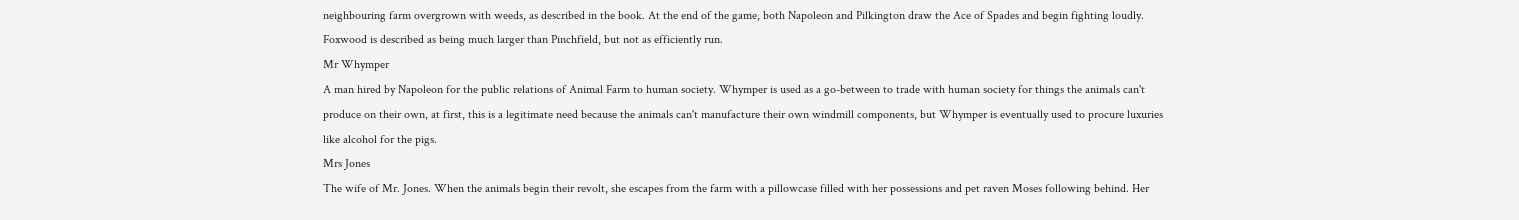neighbouring farm overgrown with weeds, as described in the book. At the end of the game, both Napoleon and Pilkington draw the Ace of Spades and begin fighting loudly. Foxwood is described as being much larger than Pinchfield, but not as efficiently run.
Mr Whymper
A man hired by Napoleon for the public relations of Animal Farm to human society. Whymper is used as a go-between to trade with human society for things the animals can't produce on their own, at first, this is a legitimate need because the animals can't manufacture their own windmill components, but Whymper is eventually used to procure luxuries like alcohol for the pigs.
Mrs Jones
The wife of Mr. Jones. When the animals begin their revolt, she escapes from the farm with a pillowcase filled with her possessions and pet raven Moses following behind. Her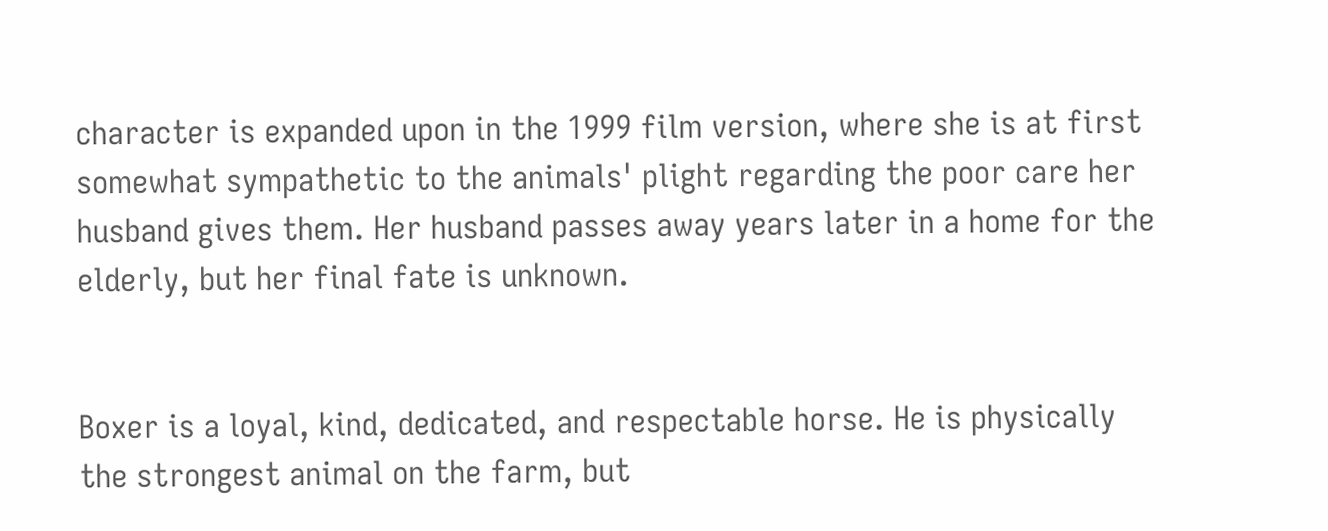character is expanded upon in the 1999 film version, where she is at first somewhat sympathetic to the animals' plight regarding the poor care her husband gives them. Her husband passes away years later in a home for the elderly, but her final fate is unknown.


Boxer is a loyal, kind, dedicated, and respectable horse. He is physically the strongest animal on the farm, but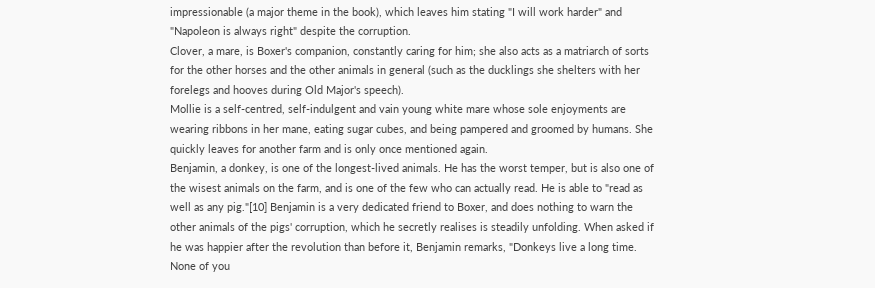impressionable (a major theme in the book), which leaves him stating "I will work harder" and "Napoleon is always right" despite the corruption.
Clover, a mare, is Boxer's companion, constantly caring for him; she also acts as a matriarch of sorts for the other horses and the other animals in general (such as the ducklings she shelters with her forelegs and hooves during Old Major's speech).
Mollie is a self-centred, self-indulgent and vain young white mare whose sole enjoyments are wearing ribbons in her mane, eating sugar cubes, and being pampered and groomed by humans. She quickly leaves for another farm and is only once mentioned again.
Benjamin, a donkey, is one of the longest-lived animals. He has the worst temper, but is also one of the wisest animals on the farm, and is one of the few who can actually read. He is able to "read as well as any pig."[10] Benjamin is a very dedicated friend to Boxer, and does nothing to warn the other animals of the pigs' corruption, which he secretly realises is steadily unfolding. When asked if he was happier after the revolution than before it, Benjamin remarks, "Donkeys live a long time. None of you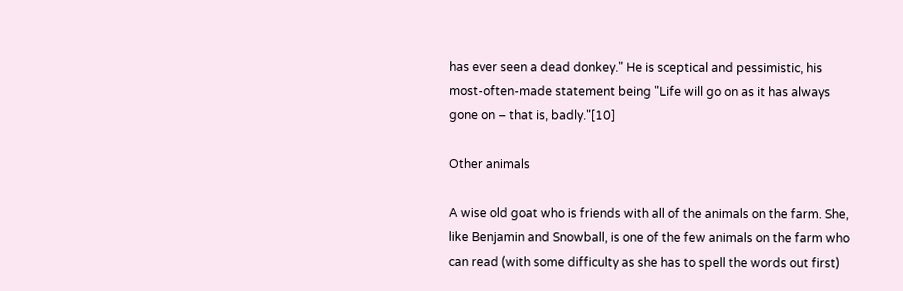has ever seen a dead donkey." He is sceptical and pessimistic, his most-often-made statement being "Life will go on as it has always gone on – that is, badly."[10]

Other animals

A wise old goat who is friends with all of the animals on the farm. She, like Benjamin and Snowball, is one of the few animals on the farm who can read (with some difficulty as she has to spell the words out first)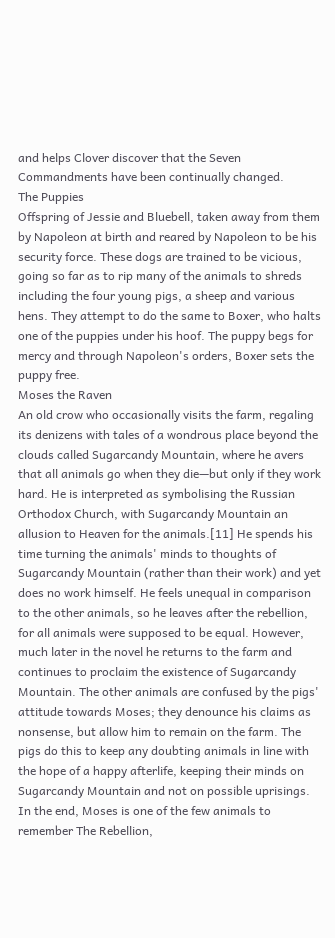and helps Clover discover that the Seven Commandments have been continually changed.
The Puppies
Offspring of Jessie and Bluebell, taken away from them by Napoleon at birth and reared by Napoleon to be his security force. These dogs are trained to be vicious, going so far as to rip many of the animals to shreds including the four young pigs, a sheep and various hens. They attempt to do the same to Boxer, who halts one of the puppies under his hoof. The puppy begs for mercy and through Napoleon's orders, Boxer sets the puppy free.
Moses the Raven
An old crow who occasionally visits the farm, regaling its denizens with tales of a wondrous place beyond the clouds called Sugarcandy Mountain, where he avers that all animals go when they die—but only if they work hard. He is interpreted as symbolising the Russian Orthodox Church, with Sugarcandy Mountain an allusion to Heaven for the animals.[11] He spends his time turning the animals' minds to thoughts of Sugarcandy Mountain (rather than their work) and yet does no work himself. He feels unequal in comparison to the other animals, so he leaves after the rebellion, for all animals were supposed to be equal. However, much later in the novel he returns to the farm and continues to proclaim the existence of Sugarcandy Mountain. The other animals are confused by the pigs' attitude towards Moses; they denounce his claims as nonsense, but allow him to remain on the farm. The pigs do this to keep any doubting animals in line with the hope of a happy afterlife, keeping their minds on Sugarcandy Mountain and not on possible uprisings. In the end, Moses is one of the few animals to remember The Rebellion,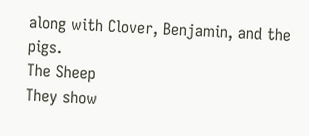along with Clover, Benjamin, and the pigs.
The Sheep
They show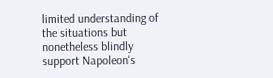limited understanding of the situations but nonetheless blindly support Napoleon's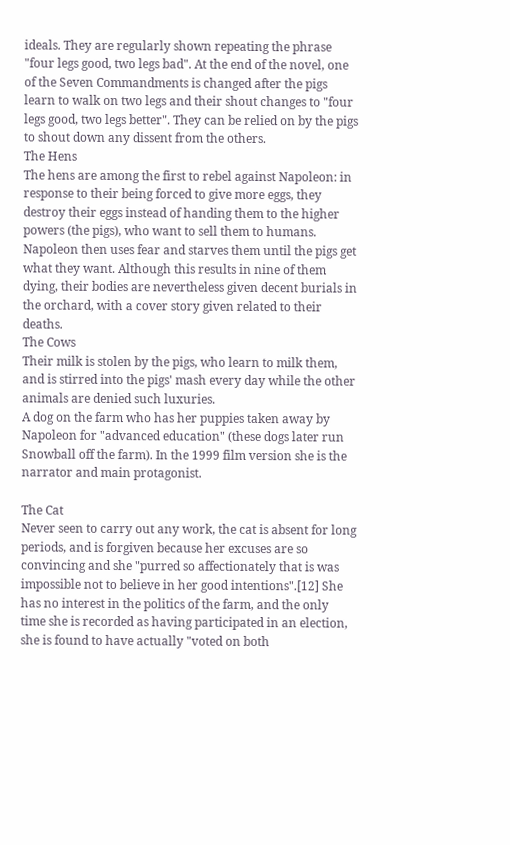ideals. They are regularly shown repeating the phrase "four legs good, two legs bad". At the end of the novel, one of the Seven Commandments is changed after the pigs learn to walk on two legs and their shout changes to "four legs good, two legs better". They can be relied on by the pigs to shout down any dissent from the others.
The Hens
The hens are among the first to rebel against Napoleon: in response to their being forced to give more eggs, they destroy their eggs instead of handing them to the higher powers (the pigs), who want to sell them to humans. Napoleon then uses fear and starves them until the pigs get what they want. Although this results in nine of them dying, their bodies are nevertheless given decent burials in the orchard, with a cover story given related to their deaths.
The Cows
Their milk is stolen by the pigs, who learn to milk them, and is stirred into the pigs' mash every day while the other animals are denied such luxuries.
A dog on the farm who has her puppies taken away by Napoleon for "advanced education" (these dogs later run Snowball off the farm). In the 1999 film version she is the narrator and main protagonist.

The Cat
Never seen to carry out any work, the cat is absent for long periods, and is forgiven because her excuses are so convincing and she "purred so affectionately that is was impossible not to believe in her good intentions".[12] She has no interest in the politics of the farm, and the only time she is recorded as having participated in an election, she is found to have actually "voted on both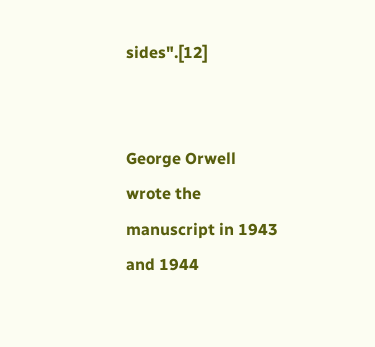sides".[12]


George Orwell wrote the manuscript in 1943 and 1944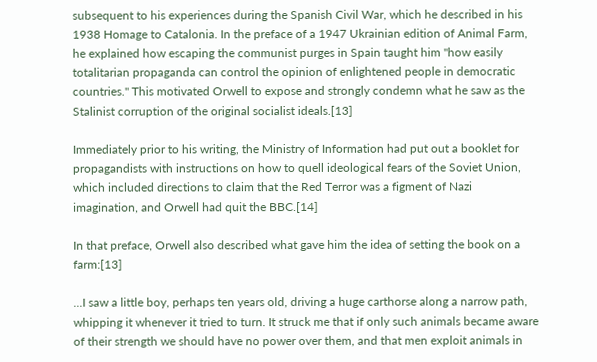subsequent to his experiences during the Spanish Civil War, which he described in his 1938 Homage to Catalonia. In the preface of a 1947 Ukrainian edition of Animal Farm, he explained how escaping the communist purges in Spain taught him "how easily totalitarian propaganda can control the opinion of enlightened people in democratic countries." This motivated Orwell to expose and strongly condemn what he saw as the Stalinist corruption of the original socialist ideals.[13]

Immediately prior to his writing, the Ministry of Information had put out a booklet for propagandists with instructions on how to quell ideological fears of the Soviet Union, which included directions to claim that the Red Terror was a figment of Nazi imagination, and Orwell had quit the BBC.[14]

In that preface, Orwell also described what gave him the idea of setting the book on a farm:[13]

...I saw a little boy, perhaps ten years old, driving a huge carthorse along a narrow path, whipping it whenever it tried to turn. It struck me that if only such animals became aware of their strength we should have no power over them, and that men exploit animals in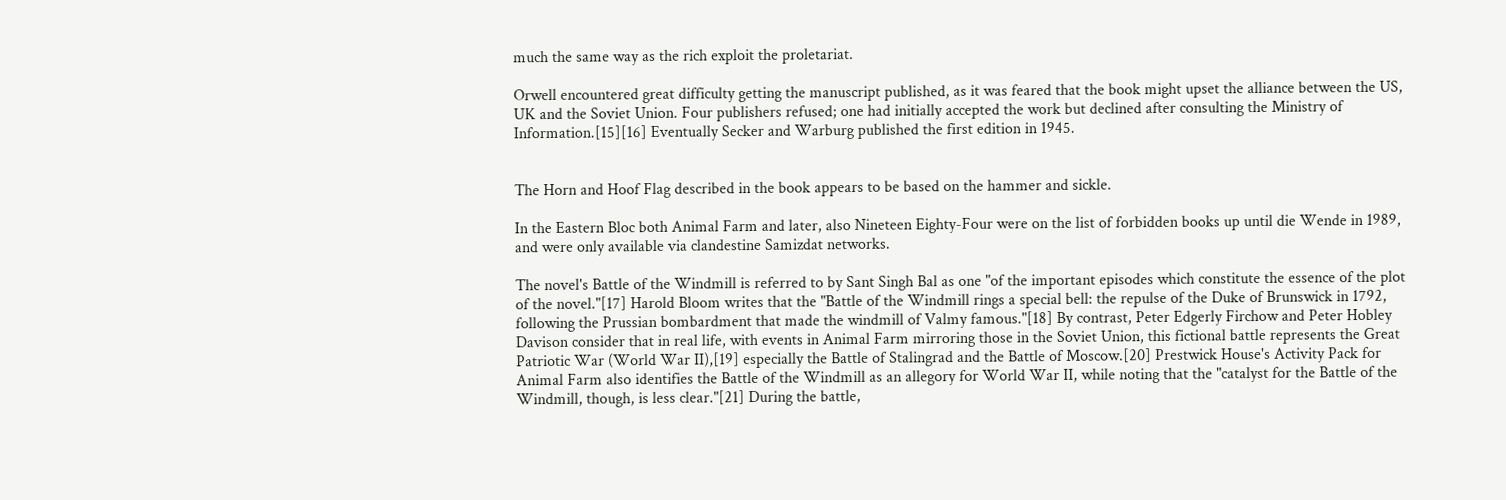much the same way as the rich exploit the proletariat.

Orwell encountered great difficulty getting the manuscript published, as it was feared that the book might upset the alliance between the US, UK and the Soviet Union. Four publishers refused; one had initially accepted the work but declined after consulting the Ministry of Information.[15][16] Eventually Secker and Warburg published the first edition in 1945.


The Horn and Hoof Flag described in the book appears to be based on the hammer and sickle.

In the Eastern Bloc both Animal Farm and later, also Nineteen Eighty-Four were on the list of forbidden books up until die Wende in 1989, and were only available via clandestine Samizdat networks.

The novel's Battle of the Windmill is referred to by Sant Singh Bal as one "of the important episodes which constitute the essence of the plot of the novel."[17] Harold Bloom writes that the "Battle of the Windmill rings a special bell: the repulse of the Duke of Brunswick in 1792, following the Prussian bombardment that made the windmill of Valmy famous."[18] By contrast, Peter Edgerly Firchow and Peter Hobley Davison consider that in real life, with events in Animal Farm mirroring those in the Soviet Union, this fictional battle represents the Great Patriotic War (World War II),[19] especially the Battle of Stalingrad and the Battle of Moscow.[20] Prestwick House's Activity Pack for Animal Farm also identifies the Battle of the Windmill as an allegory for World War II, while noting that the "catalyst for the Battle of the Windmill, though, is less clear."[21] During the battle,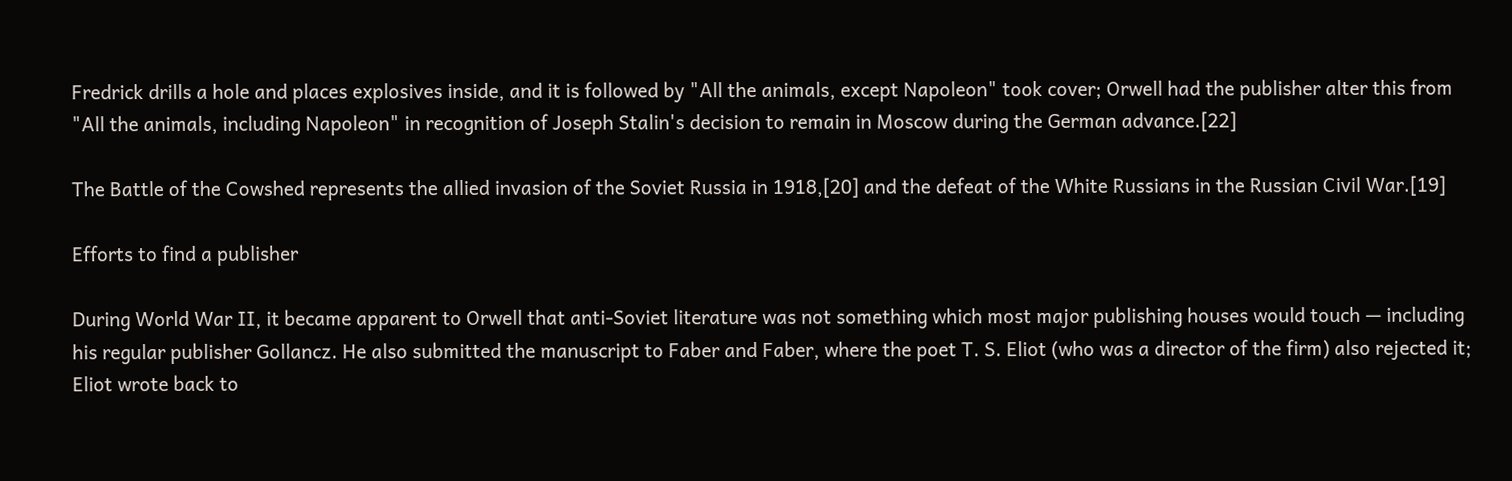Fredrick drills a hole and places explosives inside, and it is followed by "All the animals, except Napoleon" took cover; Orwell had the publisher alter this from "All the animals, including Napoleon" in recognition of Joseph Stalin's decision to remain in Moscow during the German advance.[22]

The Battle of the Cowshed represents the allied invasion of the Soviet Russia in 1918,[20] and the defeat of the White Russians in the Russian Civil War.[19]

Efforts to find a publisher

During World War II, it became apparent to Orwell that anti-Soviet literature was not something which most major publishing houses would touch — including his regular publisher Gollancz. He also submitted the manuscript to Faber and Faber, where the poet T. S. Eliot (who was a director of the firm) also rejected it; Eliot wrote back to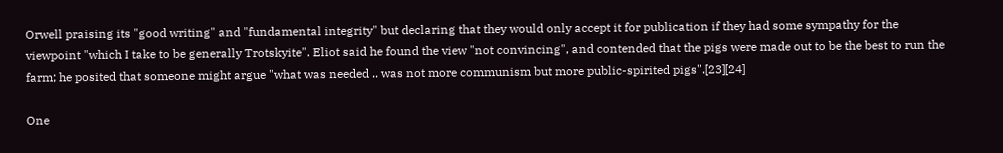Orwell praising its "good writing" and "fundamental integrity" but declaring that they would only accept it for publication if they had some sympathy for the viewpoint "which I take to be generally Trotskyite". Eliot said he found the view "not convincing", and contended that the pigs were made out to be the best to run the farm; he posited that someone might argue "what was needed .. was not more communism but more public-spirited pigs".[23][24]

One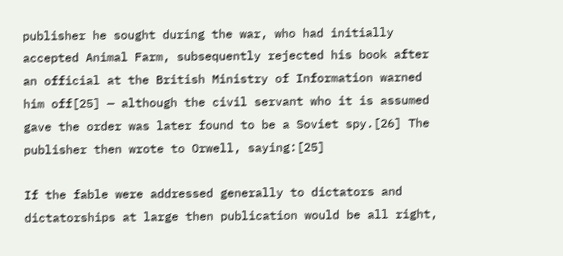publisher he sought during the war, who had initially accepted Animal Farm, subsequently rejected his book after an official at the British Ministry of Information warned him off[25] — although the civil servant who it is assumed gave the order was later found to be a Soviet spy.[26] The publisher then wrote to Orwell, saying:[25]

If the fable were addressed generally to dictators and dictatorships at large then publication would be all right,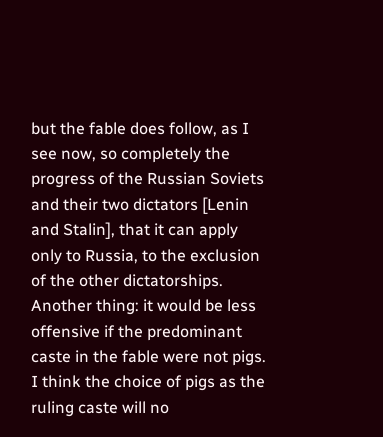but the fable does follow, as I see now, so completely the progress of the Russian Soviets and their two dictators [Lenin and Stalin], that it can apply only to Russia, to the exclusion of the other dictatorships. Another thing: it would be less offensive if the predominant caste in the fable were not pigs. I think the choice of pigs as the ruling caste will no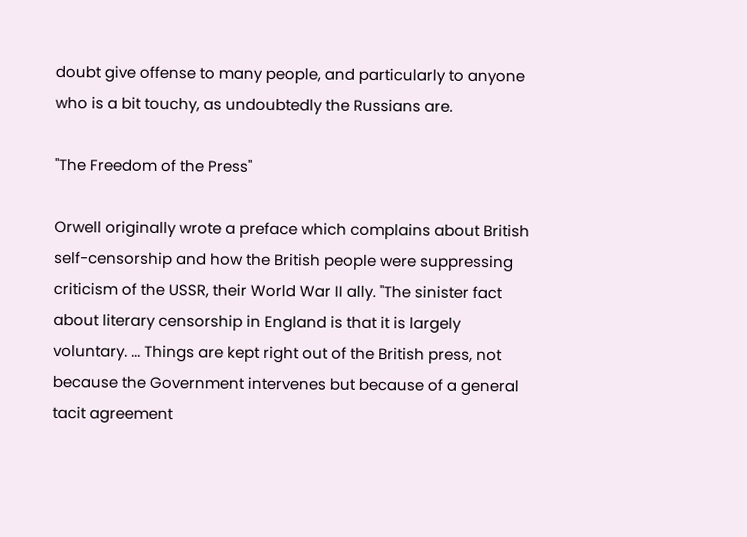doubt give offense to many people, and particularly to anyone who is a bit touchy, as undoubtedly the Russians are.

"The Freedom of the Press"

Orwell originally wrote a preface which complains about British self-censorship and how the British people were suppressing criticism of the USSR, their World War II ally. "The sinister fact about literary censorship in England is that it is largely voluntary. ... Things are kept right out of the British press, not because the Government intervenes but because of a general tacit agreement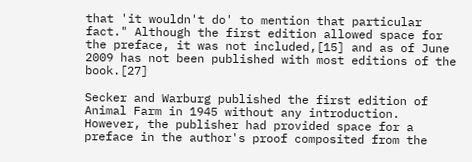that 'it wouldn't do' to mention that particular fact." Although the first edition allowed space for the preface, it was not included,[15] and as of June 2009 has not been published with most editions of the book.[27]

Secker and Warburg published the first edition of Animal Farm in 1945 without any introduction. However, the publisher had provided space for a preface in the author's proof composited from the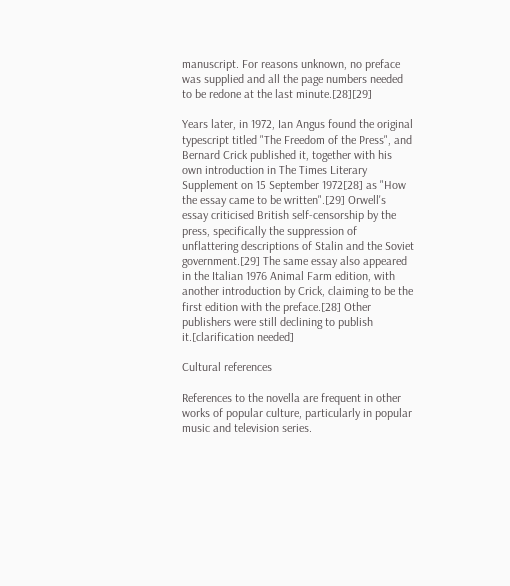manuscript. For reasons unknown, no preface was supplied and all the page numbers needed to be redone at the last minute.[28][29]

Years later, in 1972, Ian Angus found the original typescript titled "The Freedom of the Press", and Bernard Crick published it, together with his own introduction in The Times Literary Supplement on 15 September 1972[28] as "How the essay came to be written".[29] Orwell's essay criticised British self-censorship by the press, specifically the suppression of unflattering descriptions of Stalin and the Soviet government.[29] The same essay also appeared in the Italian 1976 Animal Farm edition, with another introduction by Crick, claiming to be the first edition with the preface.[28] Other publishers were still declining to publish it.[clarification needed]

Cultural references

References to the novella are frequent in other works of popular culture, particularly in popular music and television series.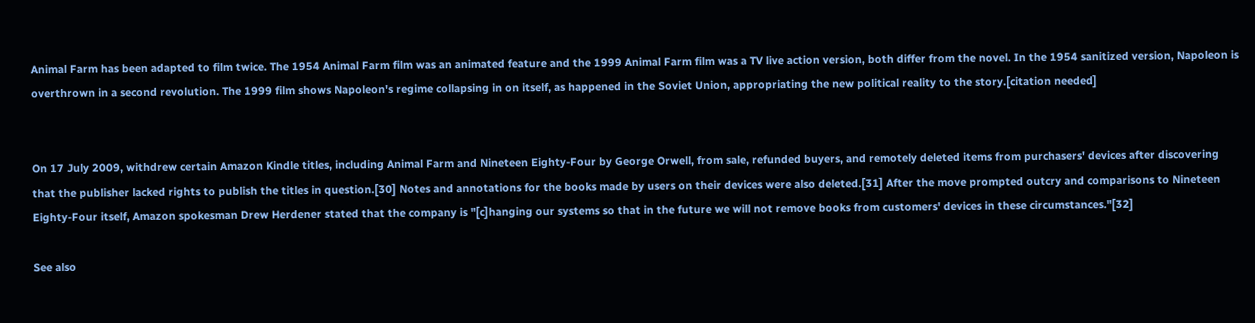Animal Farm has been adapted to film twice. The 1954 Animal Farm film was an animated feature and the 1999 Animal Farm film was a TV live action version, both differ from the novel. In the 1954 sanitized version, Napoleon is overthrown in a second revolution. The 1999 film shows Napoleon's regime collapsing in on itself, as happened in the Soviet Union, appropriating the new political reality to the story.[citation needed]


On 17 July 2009, withdrew certain Amazon Kindle titles, including Animal Farm and Nineteen Eighty-Four by George Orwell, from sale, refunded buyers, and remotely deleted items from purchasers' devices after discovering that the publisher lacked rights to publish the titles in question.[30] Notes and annotations for the books made by users on their devices were also deleted.[31] After the move prompted outcry and comparisons to Nineteen Eighty-Four itself, Amazon spokesman Drew Herdener stated that the company is "[c]hanging our systems so that in the future we will not remove books from customers' devices in these circumstances."[32]

See also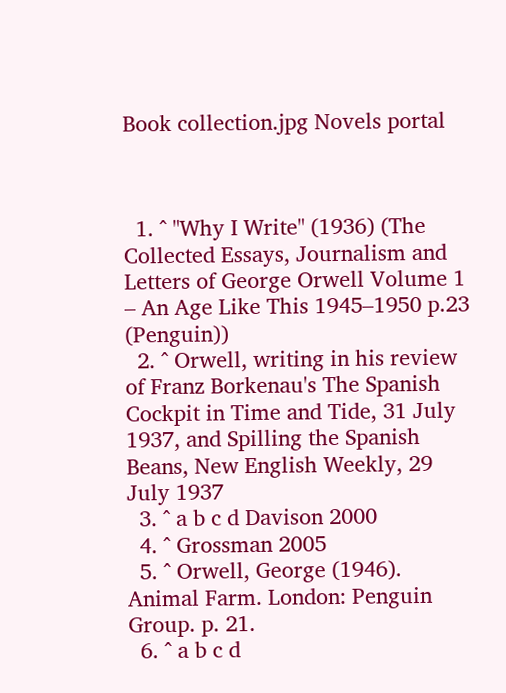Book collection.jpg Novels portal



  1. ^ "Why I Write" (1936) (The Collected Essays, Journalism and Letters of George Orwell Volume 1 – An Age Like This 1945–1950 p.23 (Penguin))
  2. ^ Orwell, writing in his review of Franz Borkenau's The Spanish Cockpit in Time and Tide, 31 July 1937, and Spilling the Spanish Beans, New English Weekly, 29 July 1937
  3. ^ a b c d Davison 2000
  4. ^ Grossman 2005
  5. ^ Orwell, George (1946). Animal Farm. London: Penguin Group. p. 21.
  6. ^ a b c d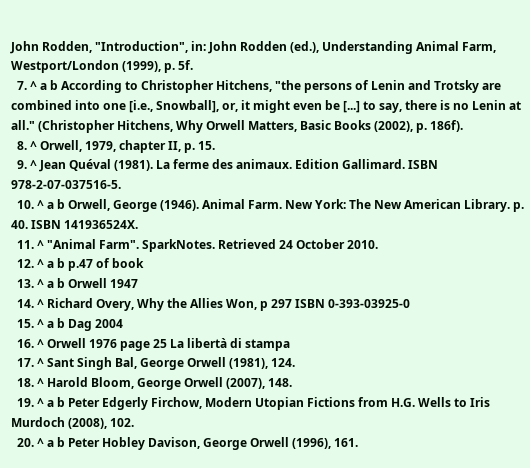John Rodden, "Introduction", in: John Rodden (ed.), Understanding Animal Farm, Westport/London (1999), p. 5f.
  7. ^ a b According to Christopher Hitchens, "the persons of Lenin and Trotsky are combined into one [i.e., Snowball], or, it might even be [...] to say, there is no Lenin at all." (Christopher Hitchens, Why Orwell Matters, Basic Books (2002), p. 186f).
  8. ^ Orwell, 1979, chapter II, p. 15.
  9. ^ Jean Quéval (1981). La ferme des animaux. Edition Gallimard. ISBN 978-2-07-037516-5.
  10. ^ a b Orwell, George (1946). Animal Farm. New York: The New American Library. p. 40. ISBN 141936524X.
  11. ^ "Animal Farm". SparkNotes. Retrieved 24 October 2010.
  12. ^ a b p.47 of book
  13. ^ a b Orwell 1947
  14. ^ Richard Overy, Why the Allies Won, p 297 ISBN 0-393-03925-0
  15. ^ a b Dag 2004
  16. ^ Orwell 1976 page 25 La libertà di stampa
  17. ^ Sant Singh Bal, George Orwell (1981), 124.
  18. ^ Harold Bloom, George Orwell (2007), 148.
  19. ^ a b Peter Edgerly Firchow, Modern Utopian Fictions from H.G. Wells to Iris Murdoch (2008), 102.
  20. ^ a b Peter Hobley Davison, George Orwell (1996), 161.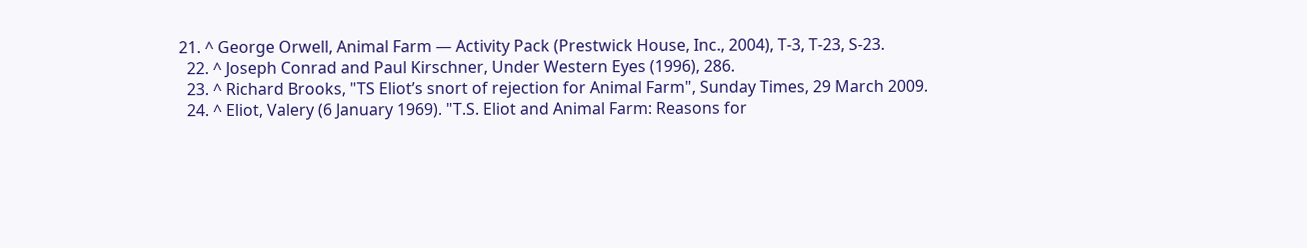21. ^ George Orwell, Animal Farm — Activity Pack (Prestwick House, Inc., 2004), T-3, T-23, S-23.
  22. ^ Joseph Conrad and Paul Kirschner, Under Western Eyes (1996), 286.
  23. ^ Richard Brooks, "TS Eliot’s snort of rejection for Animal Farm", Sunday Times, 29 March 2009.
  24. ^ Eliot, Valery (6 January 1969). "T.S. Eliot and Animal Farm: Reasons for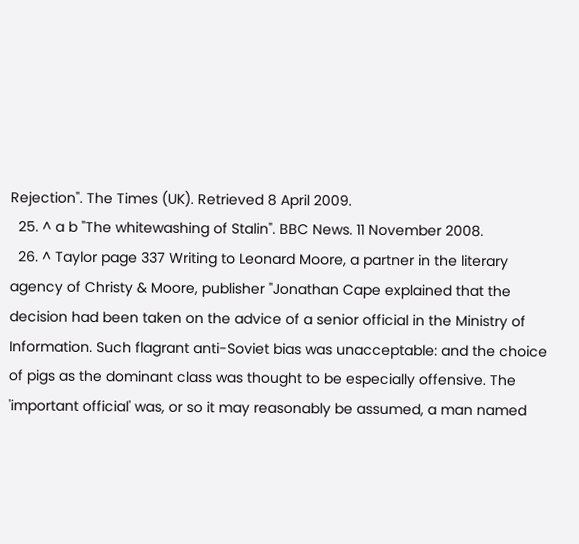Rejection". The Times (UK). Retrieved 8 April 2009.
  25. ^ a b "The whitewashing of Stalin". BBC News. 11 November 2008.
  26. ^ Taylor page 337 Writing to Leonard Moore, a partner in the literary agency of Christy & Moore, publisher "Jonathan Cape explained that the decision had been taken on the advice of a senior official in the Ministry of Information. Such flagrant anti-Soviet bias was unacceptable: and the choice of pigs as the dominant class was thought to be especially offensive. The 'important official' was, or so it may reasonably be assumed, a man named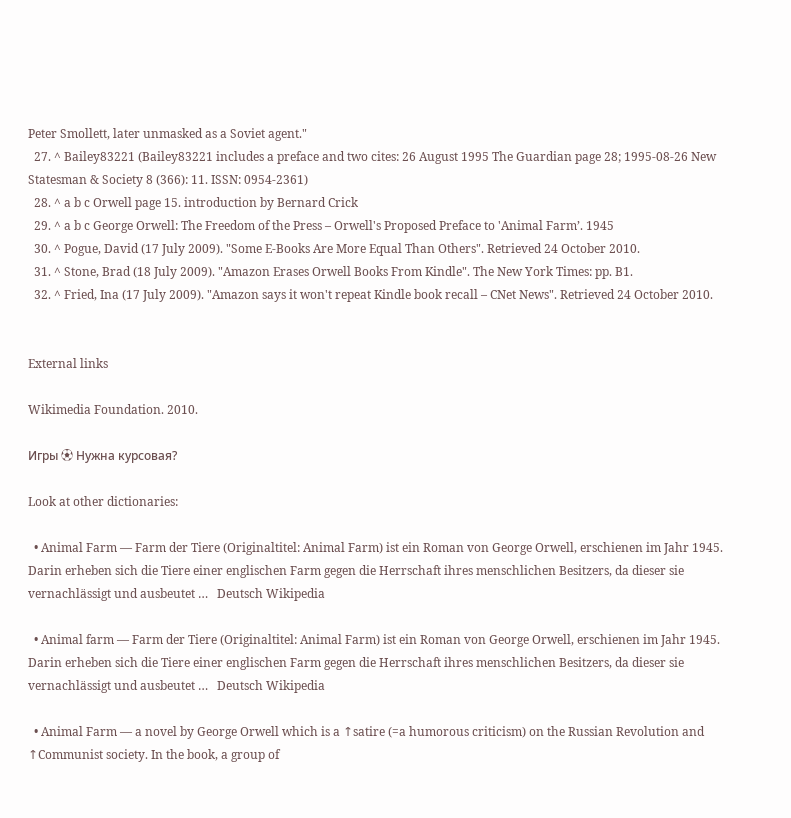Peter Smollett, later unmasked as a Soviet agent."
  27. ^ Bailey83221 (Bailey83221 includes a preface and two cites: 26 August 1995 The Guardian page 28; 1995-08-26 New Statesman & Society 8 (366): 11. ISSN: 0954-2361)
  28. ^ a b c Orwell page 15. introduction by Bernard Crick
  29. ^ a b c George Orwell: The Freedom of the Press – Orwell's Proposed Preface to 'Animal Farm’. 1945
  30. ^ Pogue, David (17 July 2009). "Some E-Books Are More Equal Than Others". Retrieved 24 October 2010.
  31. ^ Stone, Brad (18 July 2009). "Amazon Erases Orwell Books From Kindle". The New York Times: pp. B1.
  32. ^ Fried, Ina (17 July 2009). "Amazon says it won't repeat Kindle book recall – CNet News". Retrieved 24 October 2010.


External links

Wikimedia Foundation. 2010.

Игры ⚽ Нужна курсовая?

Look at other dictionaries:

  • Animal Farm — Farm der Tiere (Originaltitel: Animal Farm) ist ein Roman von George Orwell, erschienen im Jahr 1945. Darin erheben sich die Tiere einer englischen Farm gegen die Herrschaft ihres menschlichen Besitzers, da dieser sie vernachlässigt und ausbeutet …   Deutsch Wikipedia

  • Animal farm — Farm der Tiere (Originaltitel: Animal Farm) ist ein Roman von George Orwell, erschienen im Jahr 1945. Darin erheben sich die Tiere einer englischen Farm gegen die Herrschaft ihres menschlichen Besitzers, da dieser sie vernachlässigt und ausbeutet …   Deutsch Wikipedia

  • Animal Farm — a novel by George Orwell which is a ↑satire (=a humorous criticism) on the Russian Revolution and ↑Communist society. In the book, a group of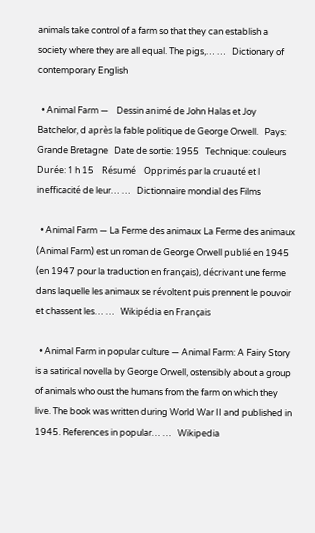animals take control of a farm so that they can establish a society where they are all equal. The pigs,… …   Dictionary of contemporary English

  • Animal Farm —    Dessin animé de John Halas et Joy Batchelor, d après la fable politique de George Orwell.   Pays: Grande Bretagne   Date de sortie: 1955   Technique: couleurs   Durée: 1 h 15    Résumé    Opprimés par la cruauté et l inefficacité de leur… …   Dictionnaire mondial des Films

  • Animal Farm — La Ferme des animaux La Ferme des animaux (Animal Farm) est un roman de George Orwell publié en 1945 (en 1947 pour la traduction en français), décrivant une ferme dans laquelle les animaux se révoltent puis prennent le pouvoir et chassent les… …   Wikipédia en Français

  • Animal Farm in popular culture — Animal Farm: A Fairy Story is a satirical novella by George Orwell, ostensibly about a group of animals who oust the humans from the farm on which they live. The book was written during World War II and published in 1945. References in popular… …   Wikipedia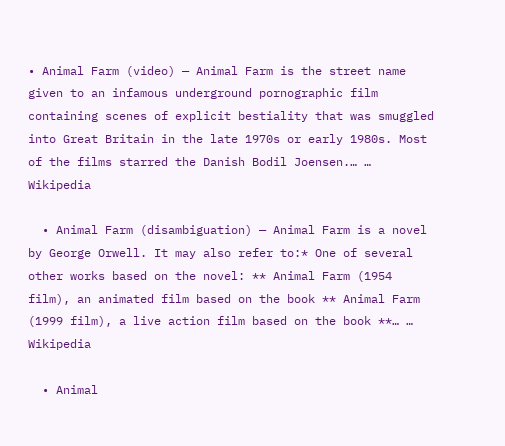• Animal Farm (video) — Animal Farm is the street name given to an infamous underground pornographic film containing scenes of explicit bestiality that was smuggled into Great Britain in the late 1970s or early 1980s. Most of the films starred the Danish Bodil Joensen.… …   Wikipedia

  • Animal Farm (disambiguation) — Animal Farm is a novel by George Orwell. It may also refer to:* One of several other works based on the novel: ** Animal Farm (1954 film), an animated film based on the book ** Animal Farm (1999 film), a live action film based on the book **… …   Wikipedia

  • Animal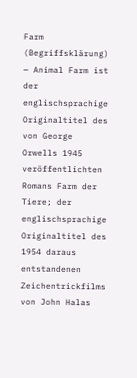Farm (Begriffsklärung) — Animal Farm ist der englischsprachige Originaltitel des von George Orwells 1945 veröffentlichten Romans Farm der Tiere; der englischsprachige Originaltitel des 1954 daraus entstandenen Zeichentrickfilms von John Halas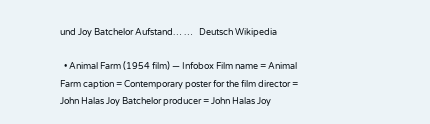und Joy Batchelor Aufstand… …   Deutsch Wikipedia

  • Animal Farm (1954 film) — Infobox Film name = Animal Farm caption = Contemporary poster for the film director = John Halas Joy Batchelor producer = John Halas Joy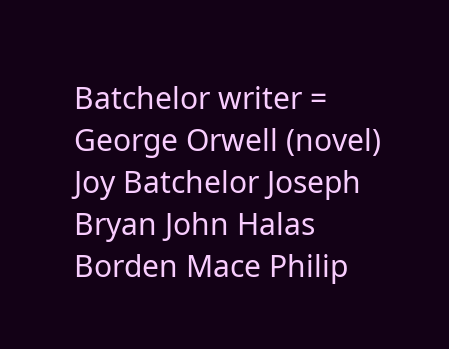Batchelor writer = George Orwell (novel) Joy Batchelor Joseph Bryan John Halas Borden Mace Philip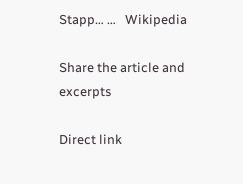Stapp… …   Wikipedia

Share the article and excerpts

Direct link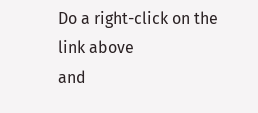Do a right-click on the link above
and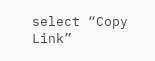select “Copy Link”